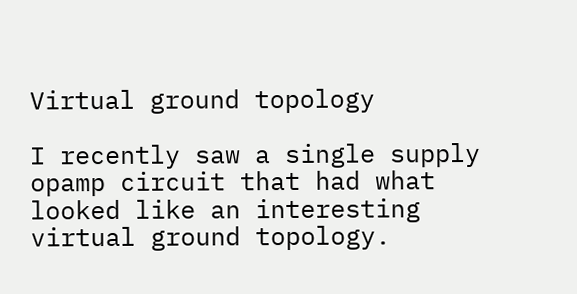Virtual ground topology

I recently saw a single supply opamp circuit that had what looked like an interesting virtual ground topology.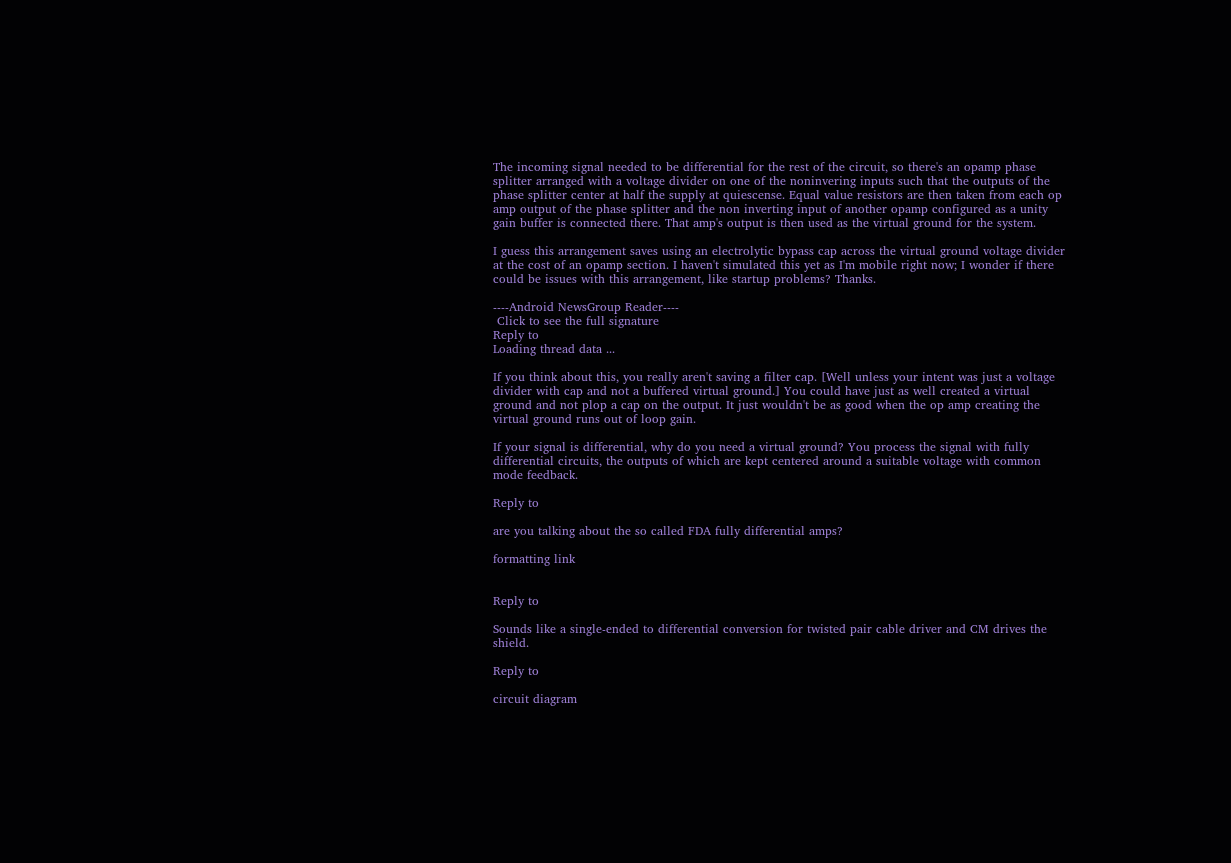The incoming signal needed to be differential for the rest of the circuit, so there's an opamp phase splitter arranged with a voltage divider on one of the noninvering inputs such that the outputs of the phase splitter center at half the supply at quiescense. Equal value resistors are then taken from each op amp output of the phase splitter and the non inverting input of another opamp configured as a unity gain buffer is connected there. That amp's output is then used as the virtual ground for the system.

I guess this arrangement saves using an electrolytic bypass cap across the virtual ground voltage divider at the cost of an opamp section. I haven't simulated this yet as I'm mobile right now; I wonder if there could be issues with this arrangement, like startup problems? Thanks.

----Android NewsGroup Reader----
 Click to see the full signature
Reply to
Loading thread data ...

If you think about this, you really aren't saving a filter cap. [Well unless your intent was just a voltage divider with cap and not a buffered virtual ground.] You could have just as well created a virtual ground and not plop a cap on the output. It just wouldn't be as good when the op amp creating the virtual ground runs out of loop gain.

If your signal is differential, why do you need a virtual ground? You process the signal with fully differential circuits, the outputs of which are kept centered around a suitable voltage with common mode feedback.

Reply to

are you talking about the so called FDA fully differential amps?

formatting link


Reply to

Sounds like a single-ended to differential conversion for twisted pair cable driver and CM drives the shield.

Reply to

circuit diagram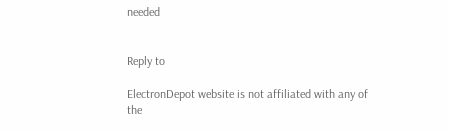needed


Reply to

ElectronDepot website is not affiliated with any of the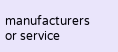manufacturers or service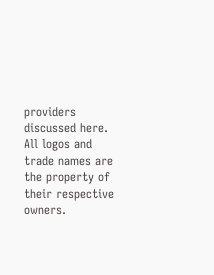providers discussed here. All logos and trade names are the property of their respective owners.